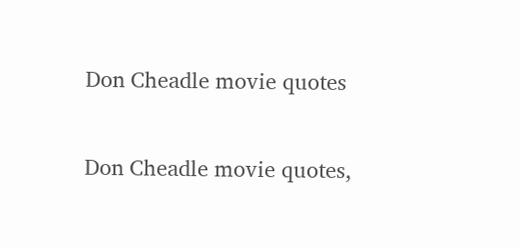Don Cheadle movie quotes

Don Cheadle movie quotes,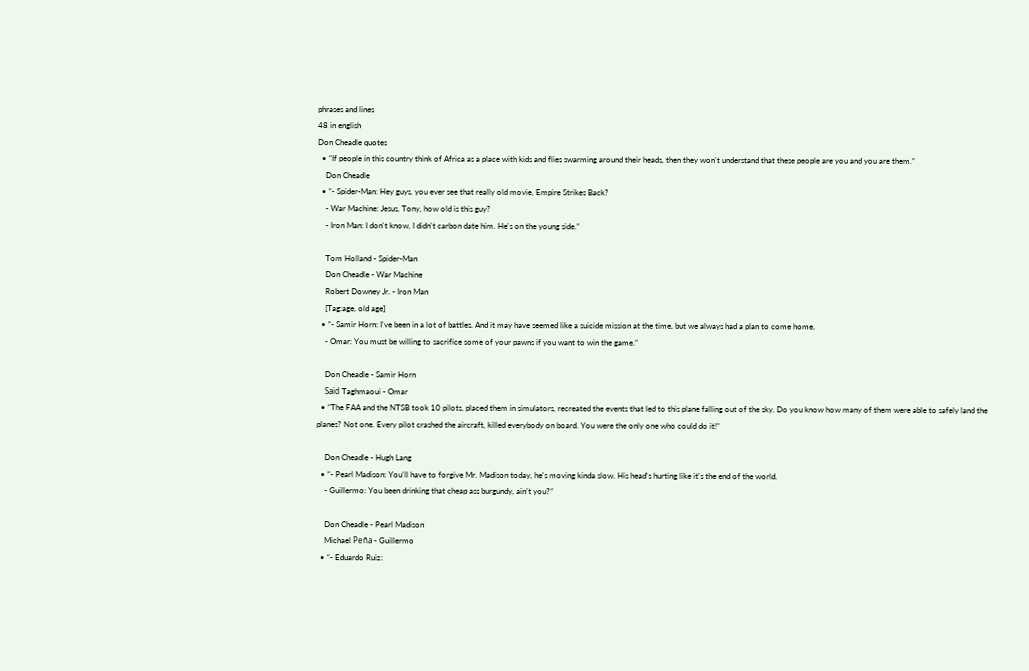phrases and lines
48 in english
Don Cheadle quotes
  • “If people in this country think of Africa as a place with kids and flies swarming around their heads, then they won't understand that these people are you and you are them.”
    Don Cheadle
  • “- Spider-Man: Hey guys, you ever see that really old movie, Empire Strikes Back?
    - War Machine: Jesus, Tony, how old is this guy?
    - Iron Man: I don't know, I didn't carbon date him. He's on the young side.”

    Tom Holland - Spider-Man
    Don Cheadle - War Machine
    Robert Downey Jr. - Iron Man
    [Tag:age, old age]
  • “- Samir Horn: I've been in a lot of battles. And it may have seemed like a suicide mission at the time, but we always had a plan to come home.
    - Omar: You must be willing to sacrifice some of your pawns if you want to win the game.”

    Don Cheadle - Samir Horn
    Saïd Taghmaoui - Omar
  • “The FAA and the NTSB took 10 pilots, placed them in simulators, recreated the events that led to this plane falling out of the sky. Do you know how many of them were able to safely land the planes? Not one. Every pilot crashed the aircraft, killed everybody on board. You were the only one who could do it!”

    Don Cheadle - Hugh Lang
  • “- Pearl Madison: You'll have to forgive Mr. Madison today, he's moving kinda slow. His head's hurting like it's the end of the world.
    - Guillermo: You been drinking that cheap ass burgundy, ain't you?”

    Don Cheadle - Pearl Madison
    Michael Peña - Guillermo
  • “- Eduardo Ruiz: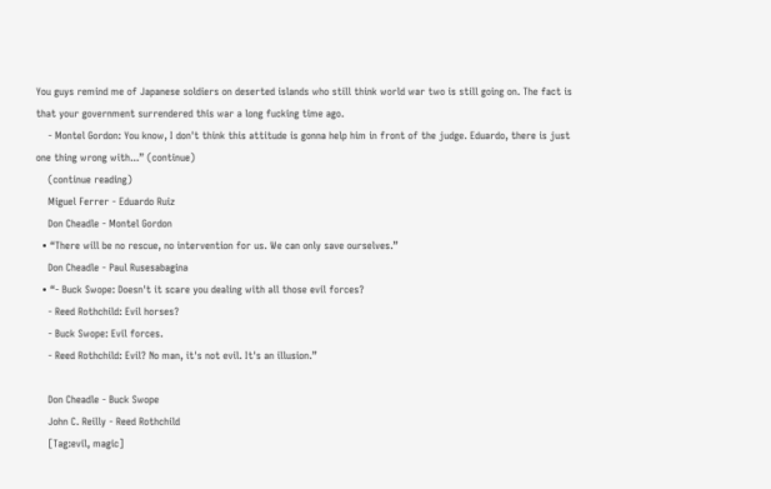You guys remind me of Japanese soldiers on deserted islands who still think world war two is still going on. The fact is that your government surrendered this war a long fucking time ago.
    - Montel Gordon: You know, I don't think this attitude is gonna help him in front of the judge. Eduardo, there is just one thing wrong with...” (continue)
    (continue reading)
    Miguel Ferrer - Eduardo Ruiz
    Don Cheadle - Montel Gordon
  • “There will be no rescue, no intervention for us. We can only save ourselves.”
    Don Cheadle - Paul Rusesabagina
  • “- Buck Swope: Doesn't it scare you dealing with all those evil forces?
    - Reed Rothchild: Evil horses?
    - Buck Swope: Evil forces.
    - Reed Rothchild: Evil? No man, it's not evil. It's an illusion.”

    Don Cheadle - Buck Swope
    John C. Reilly - Reed Rothchild
    [Tag:evil, magic]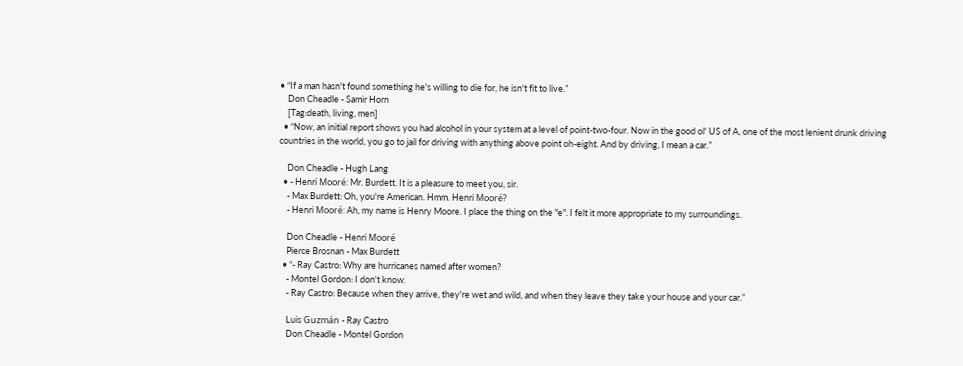• “If a man hasn't found something he's willing to die for, he isn't fit to live.”
    Don Cheadle - Samir Horn
    [Tag:death, living, men]
  • “Now, an initial report shows you had alcohol in your system at a level of point-two-four. Now in the good ol' US of A, one of the most lenient drunk driving countries in the world, you go to jail for driving with anything above point oh-eight. And by driving, I mean a car.”

    Don Cheadle - Hugh Lang
  • - Henri Mooré: Mr. Burdett. It is a pleasure to meet you, sir.
    - Max Burdett: Oh, you're American. Hmm. Henri Mooré?
    - Henri Mooré: Ah, my name is Henry Moore. I place the thing on the "e". I felt it more appropriate to my surroundings.

    Don Cheadle - Henri Mooré
    Pierce Brosnan - Max Burdett
  • “- Ray Castro: Why are hurricanes named after women?
    - Montel Gordon: I don't know.
    - Ray Castro: Because when they arrive, they're wet and wild, and when they leave they take your house and your car.”

    Luis Guzmán - Ray Castro
    Don Cheadle - Montel Gordon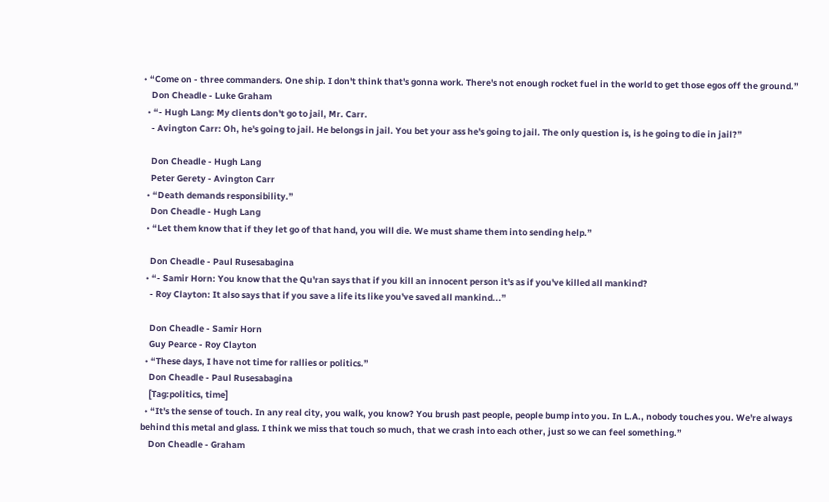• “Come on - three commanders. One ship. I don't think that's gonna work. There's not enough rocket fuel in the world to get those egos off the ground.”
    Don Cheadle - Luke Graham
  • “- Hugh Lang: My clients don't go to jail, Mr. Carr.
    - Avington Carr: Oh, he's going to jail. He belongs in jail. You bet your ass he's going to jail. The only question is, is he going to die in jail?”

    Don Cheadle - Hugh Lang
    Peter Gerety - Avington Carr
  • “Death demands responsibility.”
    Don Cheadle - Hugh Lang
  • “Let them know that if they let go of that hand, you will die. We must shame them into sending help.”

    Don Cheadle - Paul Rusesabagina
  • “- Samir Horn: You know that the Qu'ran says that if you kill an innocent person it's as if you've killed all mankind?
    - Roy Clayton: It also says that if you save a life its like you've saved all mankind...”

    Don Cheadle - Samir Horn
    Guy Pearce - Roy Clayton
  • “These days, I have not time for rallies or politics.”
    Don Cheadle - Paul Rusesabagina
    [Tag:politics, time]
  • “It's the sense of touch. In any real city, you walk, you know? You brush past people, people bump into you. In L.A., nobody touches you. We're always behind this metal and glass. I think we miss that touch so much, that we crash into each other, just so we can feel something.”
    Don Cheadle - Graham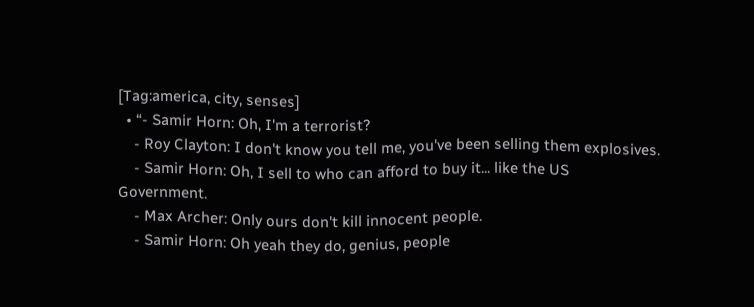[Tag:america, city, senses]
  • “- Samir Horn: Oh, I'm a terrorist?
    - Roy Clayton: I don't know you tell me, you've been selling them explosives.
    - Samir Horn: Oh, I sell to who can afford to buy it... like the US Government.
    - Max Archer: Only ours don't kill innocent people.
    - Samir Horn: Oh yeah they do, genius, people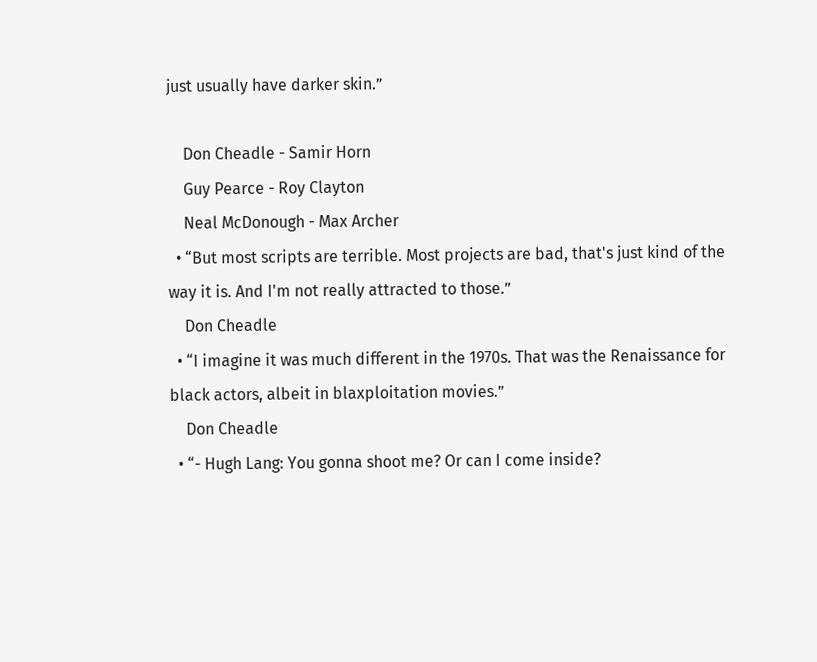just usually have darker skin.”

    Don Cheadle - Samir Horn
    Guy Pearce - Roy Clayton
    Neal McDonough - Max Archer
  • “But most scripts are terrible. Most projects are bad, that's just kind of the way it is. And I'm not really attracted to those.”
    Don Cheadle
  • “I imagine it was much different in the 1970s. That was the Renaissance for black actors, albeit in blaxploitation movies.”
    Don Cheadle
  • “- Hugh Lang: You gonna shoot me? Or can I come inside?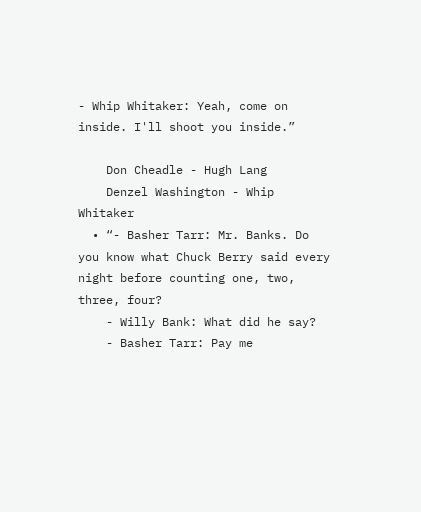- Whip Whitaker: Yeah, come on inside. I'll shoot you inside.”

    Don Cheadle - Hugh Lang
    Denzel Washington - Whip Whitaker
  • “- Basher Tarr: Mr. Banks. Do you know what Chuck Berry said every night before counting one, two, three, four?
    - Willy Bank: What did he say?
    - Basher Tarr: Pay me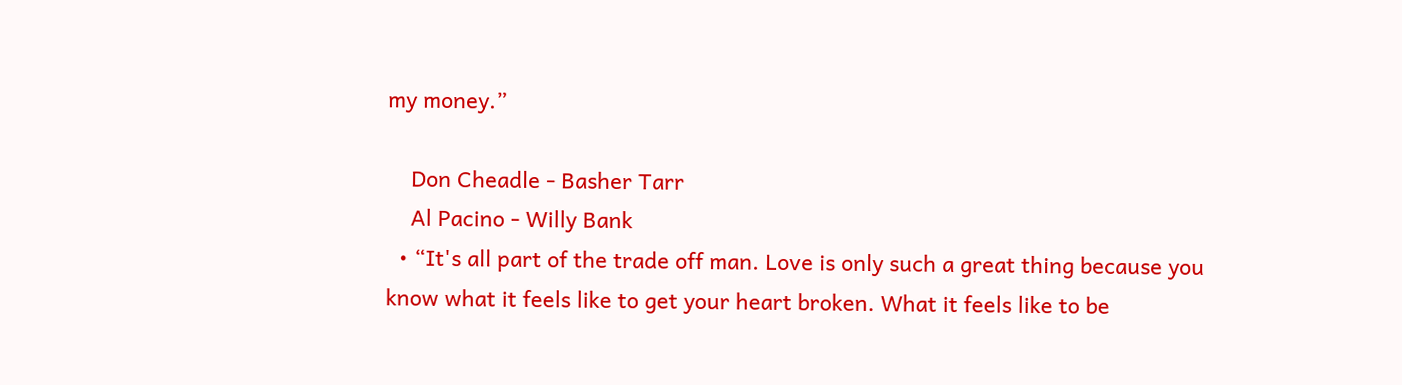my money.”

    Don Cheadle - Basher Tarr
    Al Pacino - Willy Bank
  • “It's all part of the trade off man. Love is only such a great thing because you know what it feels like to get your heart broken. What it feels like to be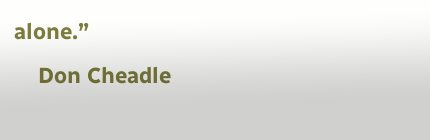alone.”
    Don Cheadle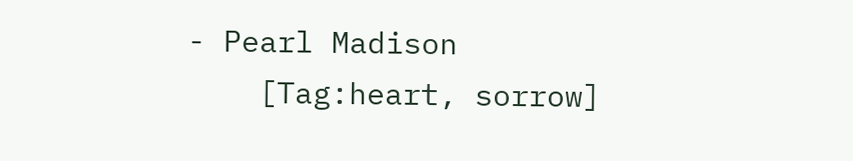- Pearl Madison
    [Tag:heart, sorrow]